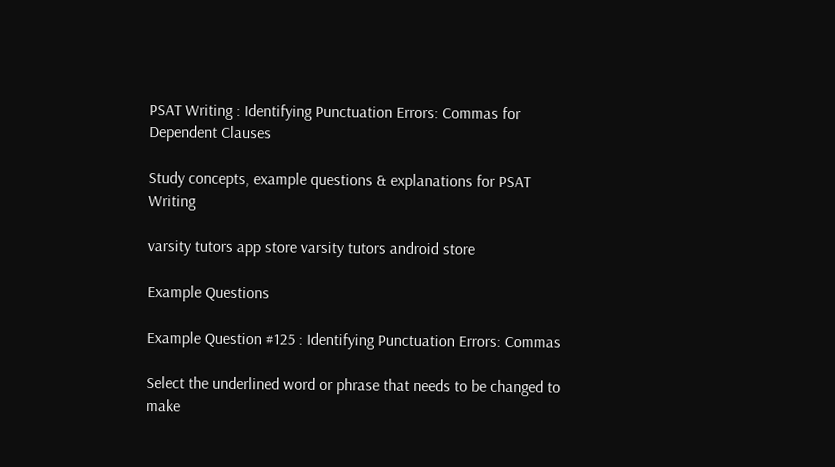PSAT Writing : Identifying Punctuation Errors: Commas for Dependent Clauses

Study concepts, example questions & explanations for PSAT Writing

varsity tutors app store varsity tutors android store

Example Questions

Example Question #125 : Identifying Punctuation Errors: Commas

Select the underlined word or phrase that needs to be changed to make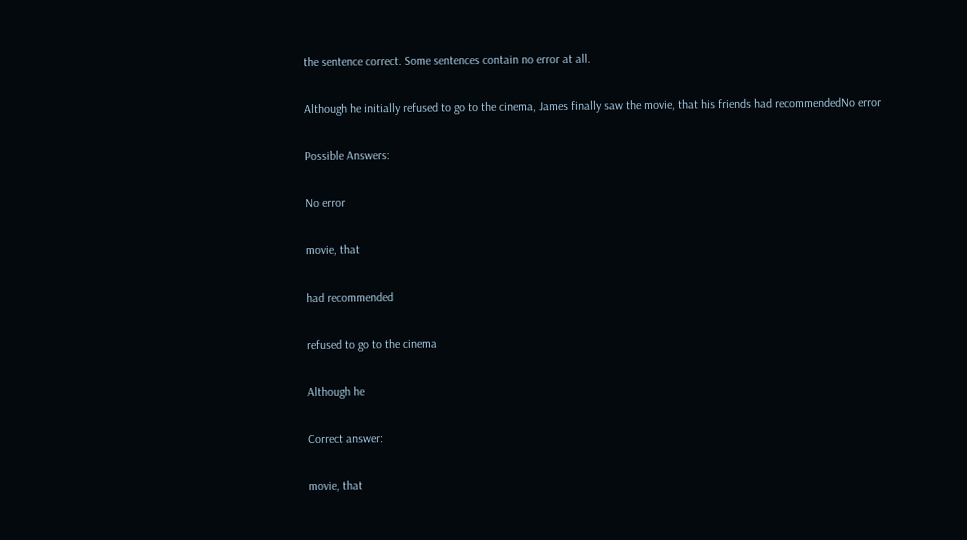the sentence correct. Some sentences contain no error at all.

Although he initially refused to go to the cinema, James finally saw the movie, that his friends had recommendedNo error

Possible Answers:

No error

movie, that

had recommended

refused to go to the cinema

Although he

Correct answer:

movie, that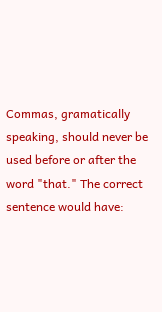Commas, gramatically speaking, should never be used before or after the word "that." The correct sentence would have: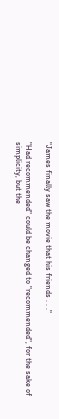"James finally saw the movie that his friends . . ."

"Had recommended" could be changed to "recommended", for the sake of simplicity, but the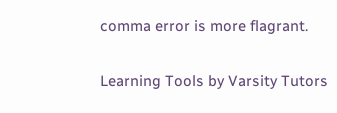comma error is more flagrant.

Learning Tools by Varsity Tutors